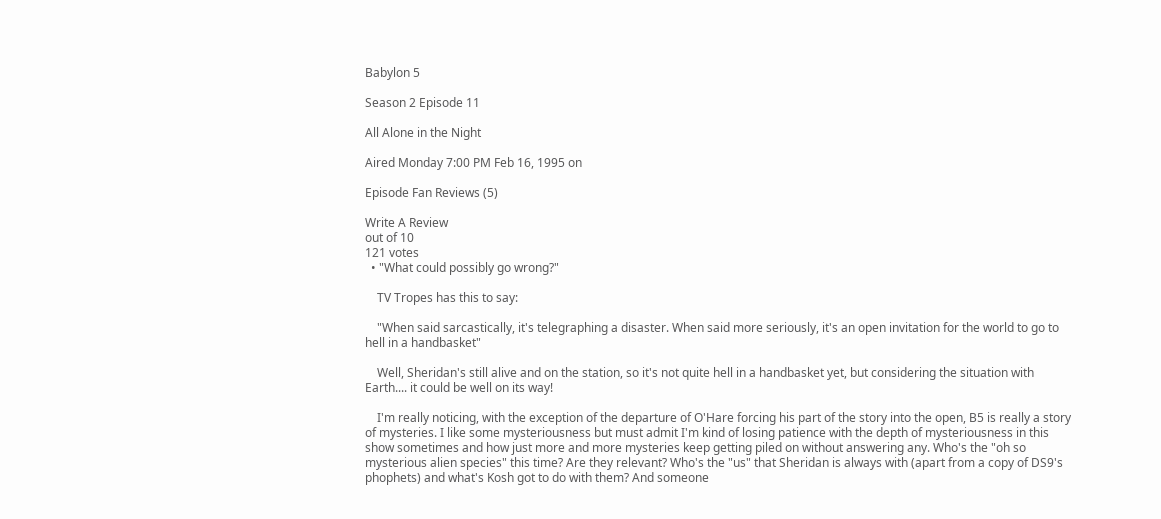Babylon 5

Season 2 Episode 11

All Alone in the Night

Aired Monday 7:00 PM Feb 16, 1995 on

Episode Fan Reviews (5)

Write A Review
out of 10
121 votes
  • "What could possibly go wrong?"

    TV Tropes has this to say:

    "When said sarcastically, it's telegraphing a disaster. When said more seriously, it's an open invitation for the world to go to hell in a handbasket"

    Well, Sheridan's still alive and on the station, so it's not quite hell in a handbasket yet, but considering the situation with Earth.... it could be well on its way!

    I'm really noticing, with the exception of the departure of O'Hare forcing his part of the story into the open, B5 is really a story of mysteries. I like some mysteriousness but must admit I'm kind of losing patience with the depth of mysteriousness in this show sometimes and how just more and more mysteries keep getting piled on without answering any. Who's the "oh so mysterious alien species" this time? Are they relevant? Who's the "us" that Sheridan is always with (apart from a copy of DS9's phophets) and what's Kosh got to do with them? And someone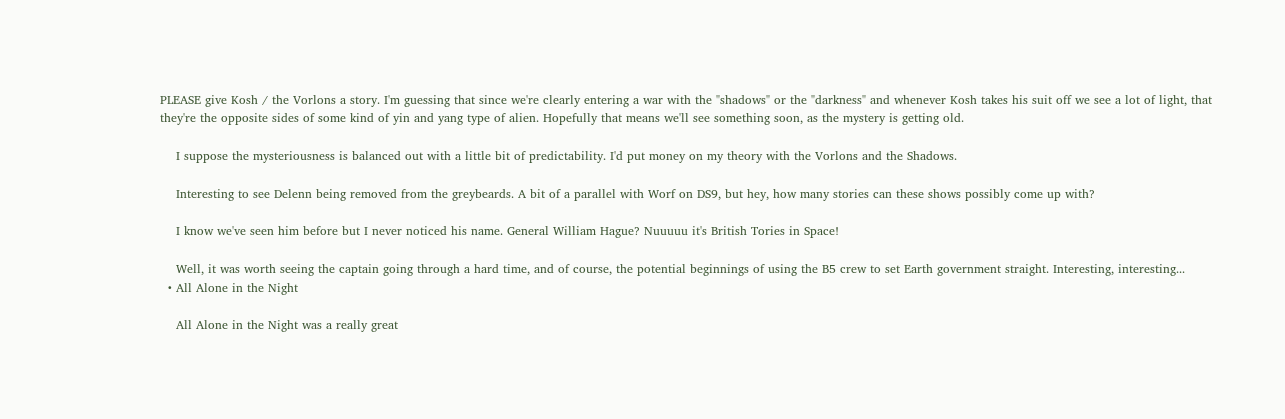PLEASE give Kosh / the Vorlons a story. I'm guessing that since we're clearly entering a war with the "shadows" or the "darkness" and whenever Kosh takes his suit off we see a lot of light, that they're the opposite sides of some kind of yin and yang type of alien. Hopefully that means we'll see something soon, as the mystery is getting old.

    I suppose the mysteriousness is balanced out with a little bit of predictability. I'd put money on my theory with the Vorlons and the Shadows.

    Interesting to see Delenn being removed from the greybeards. A bit of a parallel with Worf on DS9, but hey, how many stories can these shows possibly come up with?

    I know we've seen him before but I never noticed his name. General William Hague? Nuuuuu it's British Tories in Space!

    Well, it was worth seeing the captain going through a hard time, and of course, the potential beginnings of using the B5 crew to set Earth government straight. Interesting, interesting...
  • All Alone in the Night

    All Alone in the Night was a really great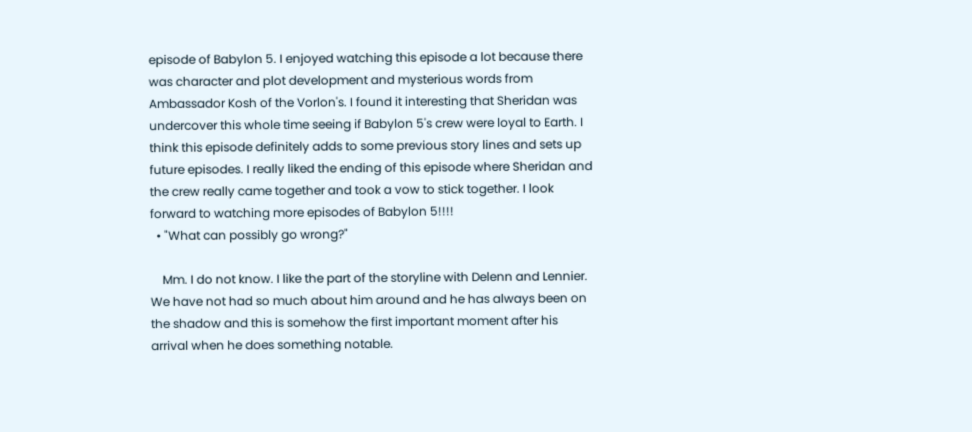episode of Babylon 5. I enjoyed watching this episode a lot because there was character and plot development and mysterious words from Ambassador Kosh of the Vorlon's. I found it interesting that Sheridan was undercover this whole time seeing if Babylon 5's crew were loyal to Earth. I think this episode definitely adds to some previous story lines and sets up future episodes. I really liked the ending of this episode where Sheridan and the crew really came together and took a vow to stick together. I look forward to watching more episodes of Babylon 5!!!!
  • "What can possibly go wrong?"

    Mm. I do not know. I like the part of the storyline with Delenn and Lennier. We have not had so much about him around and he has always been on the shadow and this is somehow the first important moment after his arrival when he does something notable.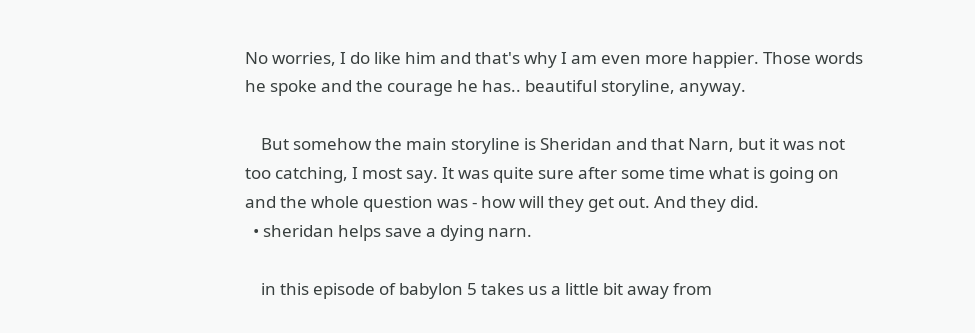No worries, I do like him and that's why I am even more happier. Those words he spoke and the courage he has.. beautiful storyline, anyway.

    But somehow the main storyline is Sheridan and that Narn, but it was not too catching, I most say. It was quite sure after some time what is going on and the whole question was - how will they get out. And they did.
  • sheridan helps save a dying narn.

    in this episode of babylon 5 takes us a little bit away from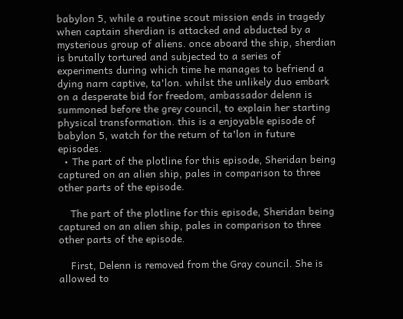babylon 5, while a routine scout mission ends in tragedy when captain sherdian is attacked and abducted by a mysterious group of aliens. once aboard the ship, sherdian is brutally tortured and subjected to a series of experiments during which time he manages to befriend a dying narn captive, ta'lon. whilst the unlikely duo embark on a desperate bid for freedom, ambassador delenn is summoned before the grey council, to explain her starting physical transformation. this is a enjoyable episode of babylon 5, watch for the return of ta'lon in future episodes.
  • The part of the plotline for this episode, Sheridan being captured on an alien ship, pales in comparison to three other parts of the episode.

    The part of the plotline for this episode, Sheridan being captured on an alien ship, pales in comparison to three other parts of the episode.

    First, Delenn is removed from the Gray council. She is allowed to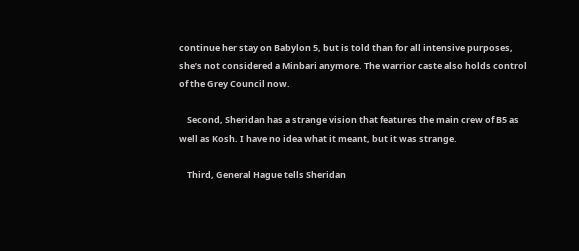continue her stay on Babylon 5, but is told than for all intensive purposes, she’s not considered a Minbari anymore. The warrior caste also holds control of the Grey Council now.

    Second, Sheridan has a strange vision that features the main crew of B5 as well as Kosh. I have no idea what it meant, but it was strange.

    Third, General Hague tells Sheridan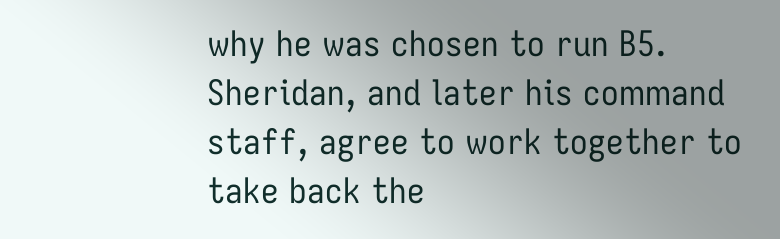why he was chosen to run B5. Sheridan, and later his command staff, agree to work together to take back the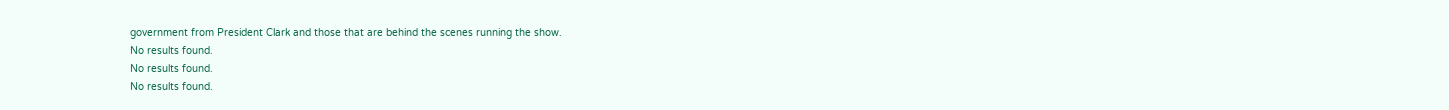government from President Clark and those that are behind the scenes running the show.
No results found.
No results found.
No results found.